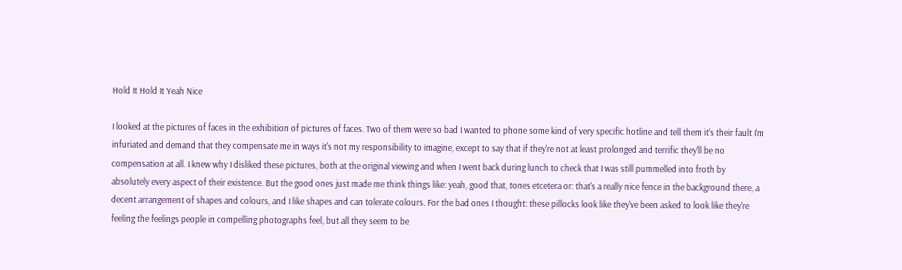Hold It Hold It Yeah Nice

I looked at the pictures of faces in the exhibition of pictures of faces. Two of them were so bad I wanted to phone some kind of very specific hotline and tell them it's their fault I'm infuriated and demand that they compensate me in ways it's not my responsibility to imagine, except to say that if they're not at least prolonged and terrific they'll be no compensation at all. I knew why I disliked these pictures, both at the original viewing and when I went back during lunch to check that I was still pummelled into froth by absolutely every aspect of their existence. But the good ones just made me think things like: yeah, good that, tones etcetera or: that's a really nice fence in the background there, a decent arrangement of shapes and colours, and I like shapes and can tolerate colours. For the bad ones I thought: these pillocks look like they've been asked to look like they're feeling the feelings people in compelling photographs feel, but all they seem to be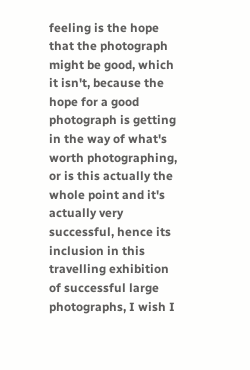feeling is the hope that the photograph might be good, which it isn't, because the hope for a good photograph is getting in the way of what's worth photographing, or is this actually the whole point and it's actually very successful, hence its inclusion in this travelling exhibition of successful large photographs, I wish I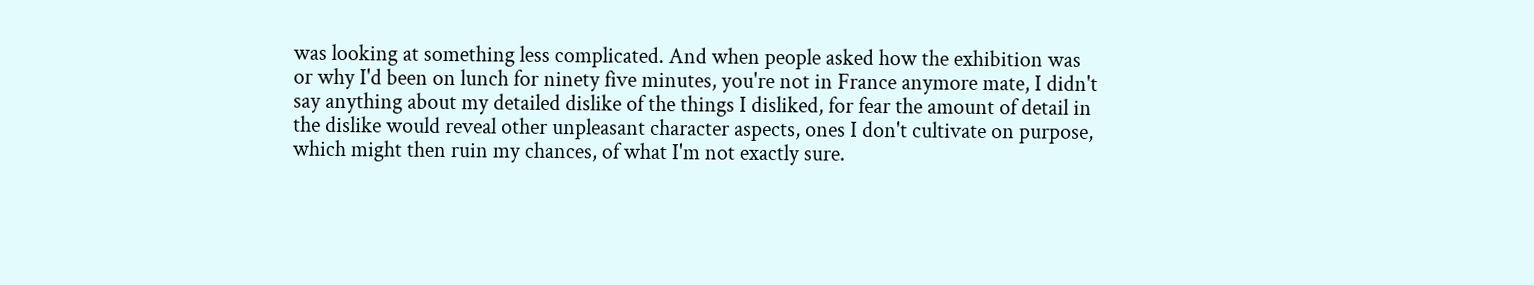was looking at something less complicated. And when people asked how the exhibition was or why I'd been on lunch for ninety five minutes, you're not in France anymore mate, I didn't say anything about my detailed dislike of the things I disliked, for fear the amount of detail in the dislike would reveal other unpleasant character aspects, ones I don't cultivate on purpose, which might then ruin my chances, of what I'm not exactly sure.